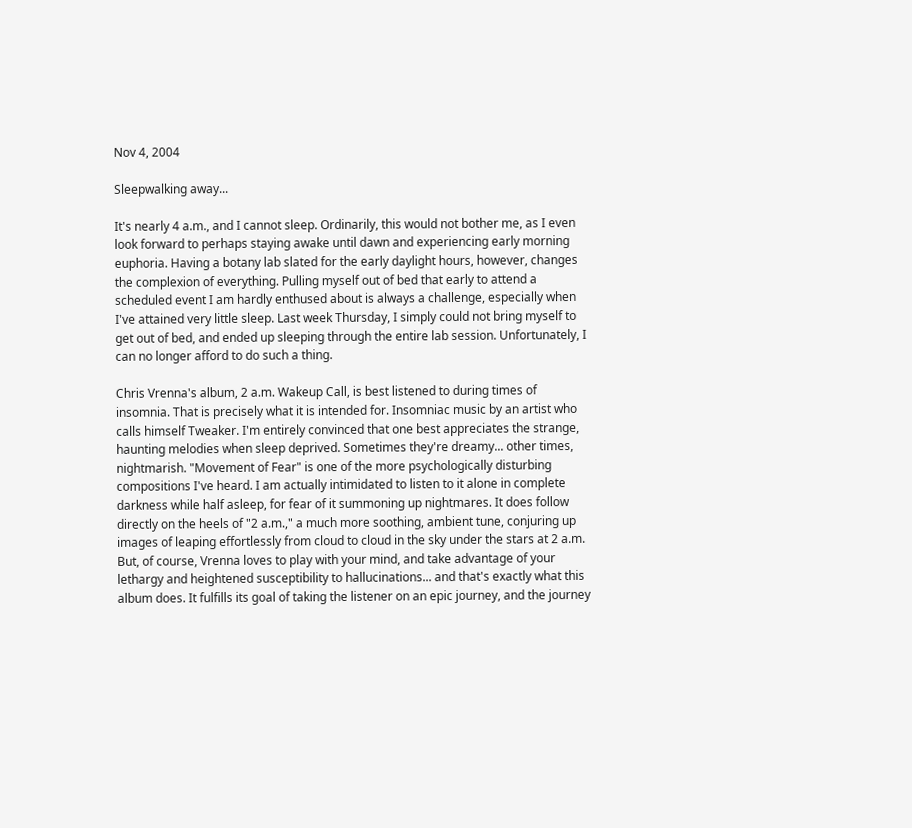Nov 4, 2004

Sleepwalking away...

It's nearly 4 a.m., and I cannot sleep. Ordinarily, this would not bother me, as I even look forward to perhaps staying awake until dawn and experiencing early morning euphoria. Having a botany lab slated for the early daylight hours, however, changes the complexion of everything. Pulling myself out of bed that early to attend a scheduled event I am hardly enthused about is always a challenge, especially when I've attained very little sleep. Last week Thursday, I simply could not bring myself to get out of bed, and ended up sleeping through the entire lab session. Unfortunately, I can no longer afford to do such a thing.

Chris Vrenna's album, 2 a.m. Wakeup Call, is best listened to during times of insomnia. That is precisely what it is intended for. Insomniac music by an artist who calls himself Tweaker. I'm entirely convinced that one best appreciates the strange, haunting melodies when sleep deprived. Sometimes they're dreamy... other times, nightmarish. "Movement of Fear" is one of the more psychologically disturbing compositions I've heard. I am actually intimidated to listen to it alone in complete darkness while half asleep, for fear of it summoning up nightmares. It does follow directly on the heels of "2 a.m.," a much more soothing, ambient tune, conjuring up images of leaping effortlessly from cloud to cloud in the sky under the stars at 2 a.m. But, of course, Vrenna loves to play with your mind, and take advantage of your lethargy and heightened susceptibility to hallucinations... and that's exactly what this album does. It fulfills its goal of taking the listener on an epic journey, and the journey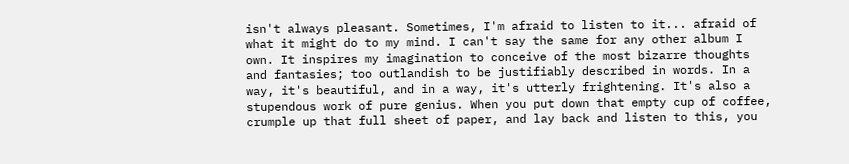isn't always pleasant. Sometimes, I'm afraid to listen to it... afraid of what it might do to my mind. I can't say the same for any other album I own. It inspires my imagination to conceive of the most bizarre thoughts and fantasies; too outlandish to be justifiably described in words. In a way, it's beautiful, and in a way, it's utterly frightening. It's also a stupendous work of pure genius. When you put down that empty cup of coffee, crumple up that full sheet of paper, and lay back and listen to this, you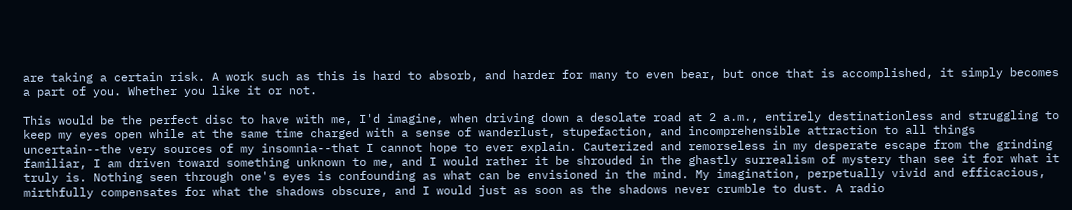are taking a certain risk. A work such as this is hard to absorb, and harder for many to even bear, but once that is accomplished, it simply becomes a part of you. Whether you like it or not.

This would be the perfect disc to have with me, I'd imagine, when driving down a desolate road at 2 a.m., entirely destinationless and struggling to keep my eyes open while at the same time charged with a sense of wanderlust, stupefaction, and incomprehensible attraction to all things uncertain--the very sources of my insomnia--that I cannot hope to ever explain. Cauterized and remorseless in my desperate escape from the grinding familiar, I am driven toward something unknown to me, and I would rather it be shrouded in the ghastly surrealism of mystery than see it for what it truly is. Nothing seen through one's eyes is confounding as what can be envisioned in the mind. My imagination, perpetually vivid and efficacious, mirthfully compensates for what the shadows obscure, and I would just as soon as the shadows never crumble to dust. A radio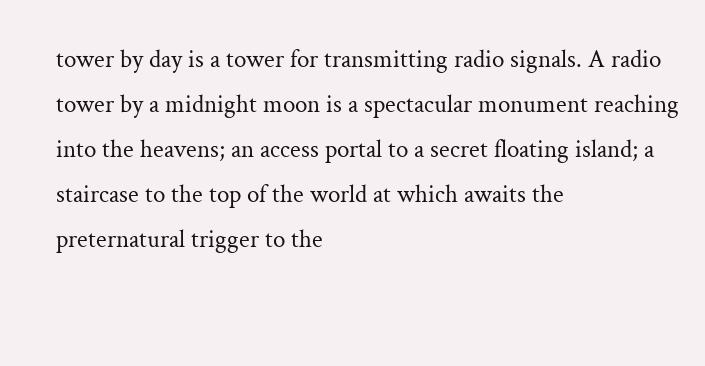tower by day is a tower for transmitting radio signals. A radio tower by a midnight moon is a spectacular monument reaching into the heavens; an access portal to a secret floating island; a staircase to the top of the world at which awaits the preternatural trigger to the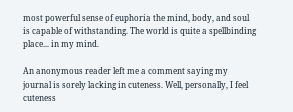most powerful sense of euphoria the mind, body, and soul is capable of withstanding. The world is quite a spellbinding place... in my mind.

An anonymous reader left me a comment saying my journal is sorely lacking in cuteness. Well, personally, I feel cuteness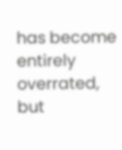has become entirely overrated, but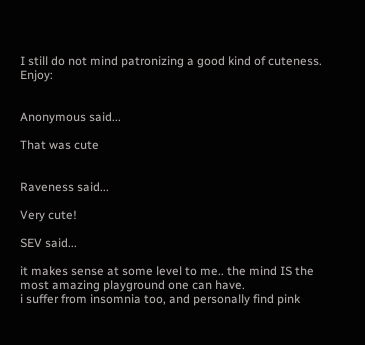I still do not mind patronizing a good kind of cuteness. Enjoy:


Anonymous said...

That was cute


Raveness said...

Very cute!

SEV said...

it makes sense at some level to me.. the mind IS the most amazing playground one can have.
i suffer from insomnia too, and personally find pink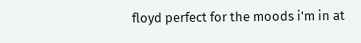floyd perfect for the moods i'm in at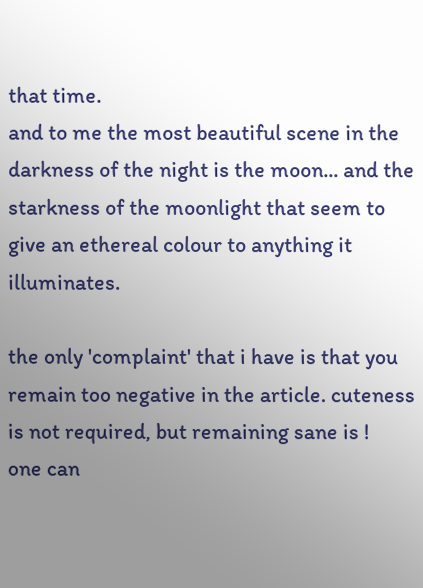that time.
and to me the most beautiful scene in the darkness of the night is the moon... and the starkness of the moonlight that seem to give an ethereal colour to anything it illuminates.

the only 'complaint' that i have is that you remain too negative in the article. cuteness is not required, but remaining sane is !
one can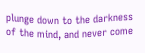plunge down to the darkness of the mind, and never come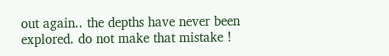out again.. the depths have never been explored. do not make that mistake !